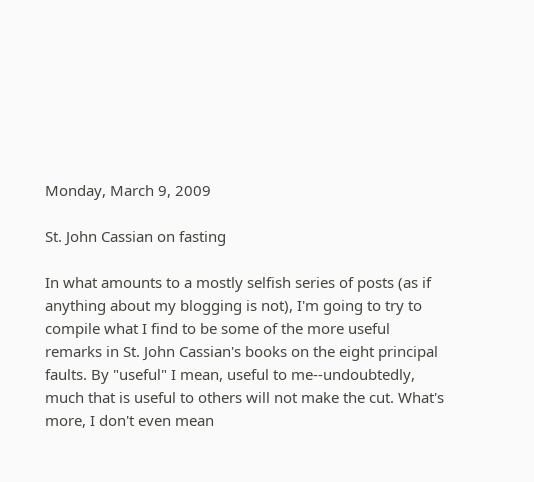Monday, March 9, 2009

St. John Cassian on fasting

In what amounts to a mostly selfish series of posts (as if anything about my blogging is not), I'm going to try to compile what I find to be some of the more useful remarks in St. John Cassian's books on the eight principal faults. By "useful" I mean, useful to me--undoubtedly, much that is useful to others will not make the cut. What's more, I don't even mean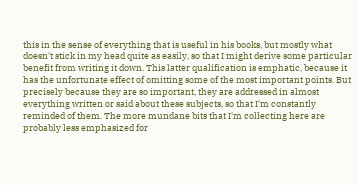this in the sense of everything that is useful in his books, but mostly what doesn't stick in my head quite as easily, so that I might derive some particular benefit from writing it down. This latter qualification is emphatic, because it has the unfortunate effect of omitting some of the most important points. But precisely because they are so important, they are addressed in almost everything written or said about these subjects, so that I'm constantly reminded of them. The more mundane bits that I'm collecting here are probably less emphasized for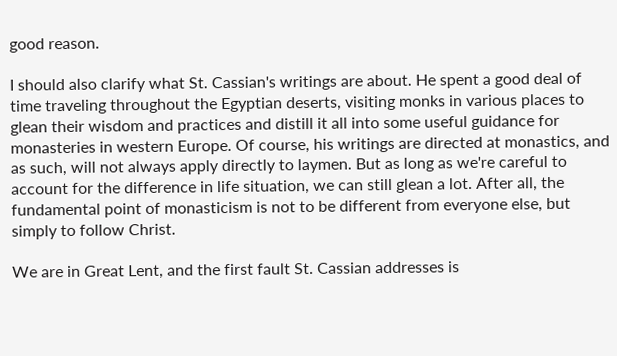good reason.

I should also clarify what St. Cassian's writings are about. He spent a good deal of time traveling throughout the Egyptian deserts, visiting monks in various places to glean their wisdom and practices and distill it all into some useful guidance for monasteries in western Europe. Of course, his writings are directed at monastics, and as such, will not always apply directly to laymen. But as long as we're careful to account for the difference in life situation, we can still glean a lot. After all, the fundamental point of monasticism is not to be different from everyone else, but simply to follow Christ.

We are in Great Lent, and the first fault St. Cassian addresses is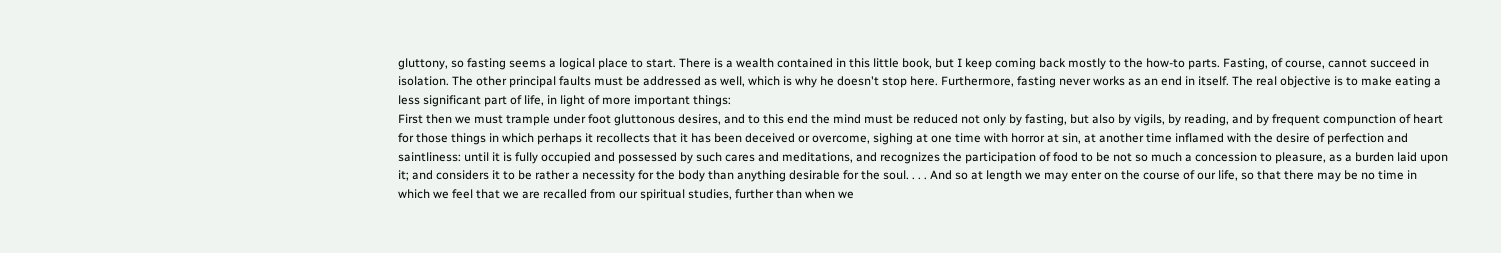gluttony, so fasting seems a logical place to start. There is a wealth contained in this little book, but I keep coming back mostly to the how-to parts. Fasting, of course, cannot succeed in isolation. The other principal faults must be addressed as well, which is why he doesn't stop here. Furthermore, fasting never works as an end in itself. The real objective is to make eating a less significant part of life, in light of more important things:
First then we must trample under foot gluttonous desires, and to this end the mind must be reduced not only by fasting, but also by vigils, by reading, and by frequent compunction of heart for those things in which perhaps it recollects that it has been deceived or overcome, sighing at one time with horror at sin, at another time inflamed with the desire of perfection and saintliness: until it is fully occupied and possessed by such cares and meditations, and recognizes the participation of food to be not so much a concession to pleasure, as a burden laid upon it; and considers it to be rather a necessity for the body than anything desirable for the soul. . . . And so at length we may enter on the course of our life, so that there may be no time in which we feel that we are recalled from our spiritual studies, further than when we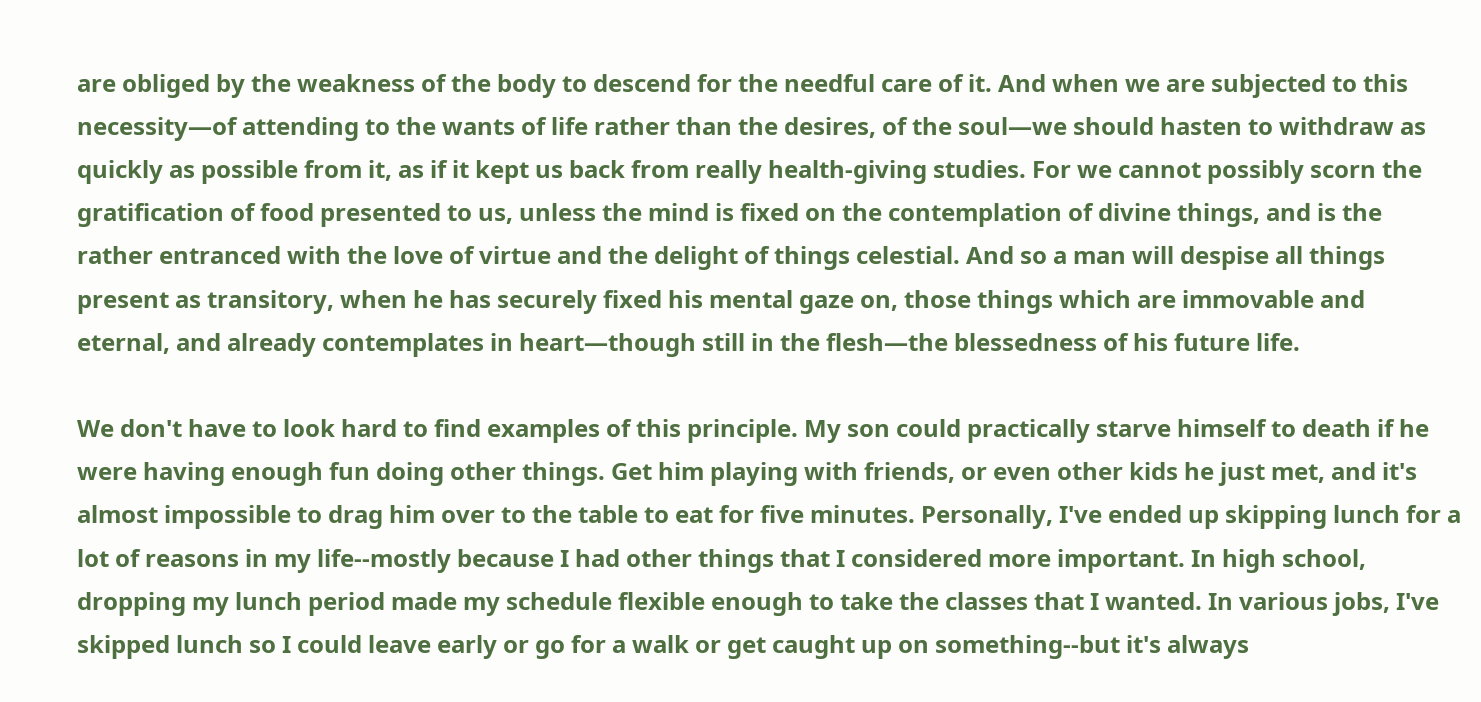are obliged by the weakness of the body to descend for the needful care of it. And when we are subjected to this necessity—of attending to the wants of life rather than the desires, of the soul—we should hasten to withdraw as quickly as possible from it, as if it kept us back from really health-giving studies. For we cannot possibly scorn the gratification of food presented to us, unless the mind is fixed on the contemplation of divine things, and is the rather entranced with the love of virtue and the delight of things celestial. And so a man will despise all things present as transitory, when he has securely fixed his mental gaze on, those things which are immovable and eternal, and already contemplates in heart—though still in the flesh—the blessedness of his future life.

We don't have to look hard to find examples of this principle. My son could practically starve himself to death if he were having enough fun doing other things. Get him playing with friends, or even other kids he just met, and it's almost impossible to drag him over to the table to eat for five minutes. Personally, I've ended up skipping lunch for a lot of reasons in my life--mostly because I had other things that I considered more important. In high school, dropping my lunch period made my schedule flexible enough to take the classes that I wanted. In various jobs, I've skipped lunch so I could leave early or go for a walk or get caught up on something--but it's always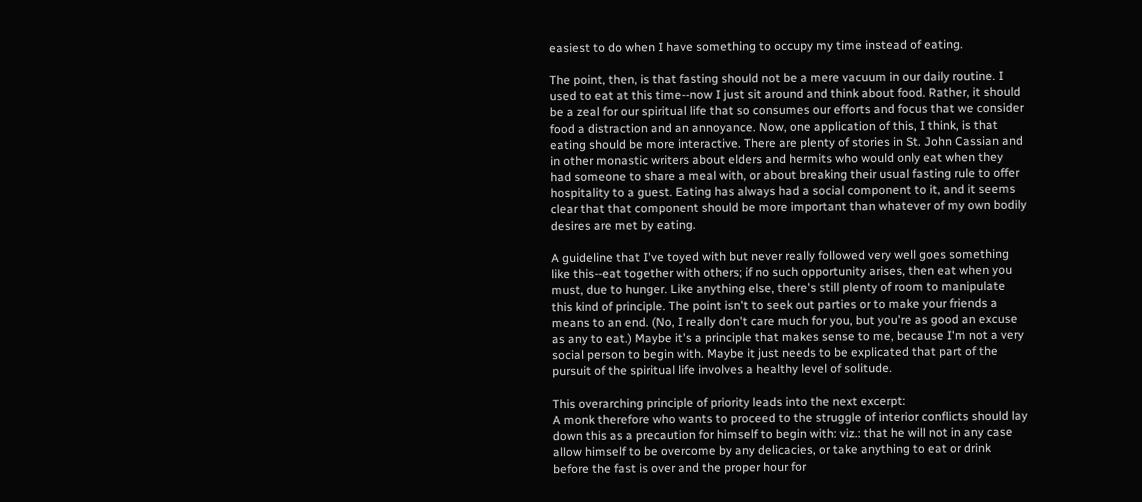easiest to do when I have something to occupy my time instead of eating.

The point, then, is that fasting should not be a mere vacuum in our daily routine. I used to eat at this time--now I just sit around and think about food. Rather, it should be a zeal for our spiritual life that so consumes our efforts and focus that we consider food a distraction and an annoyance. Now, one application of this, I think, is that eating should be more interactive. There are plenty of stories in St. John Cassian and in other monastic writers about elders and hermits who would only eat when they had someone to share a meal with, or about breaking their usual fasting rule to offer hospitality to a guest. Eating has always had a social component to it, and it seems clear that that component should be more important than whatever of my own bodily desires are met by eating.

A guideline that I've toyed with but never really followed very well goes something like this--eat together with others; if no such opportunity arises, then eat when you must, due to hunger. Like anything else, there's still plenty of room to manipulate this kind of principle. The point isn't to seek out parties or to make your friends a means to an end. (No, I really don't care much for you, but you're as good an excuse as any to eat.) Maybe it's a principle that makes sense to me, because I'm not a very social person to begin with. Maybe it just needs to be explicated that part of the pursuit of the spiritual life involves a healthy level of solitude.

This overarching principle of priority leads into the next excerpt:
A monk therefore who wants to proceed to the struggle of interior conflicts should lay down this as a precaution for himself to begin with: viz.: that he will not in any case allow himself to be overcome by any delicacies, or take anything to eat or drink before the fast is over and the proper hour for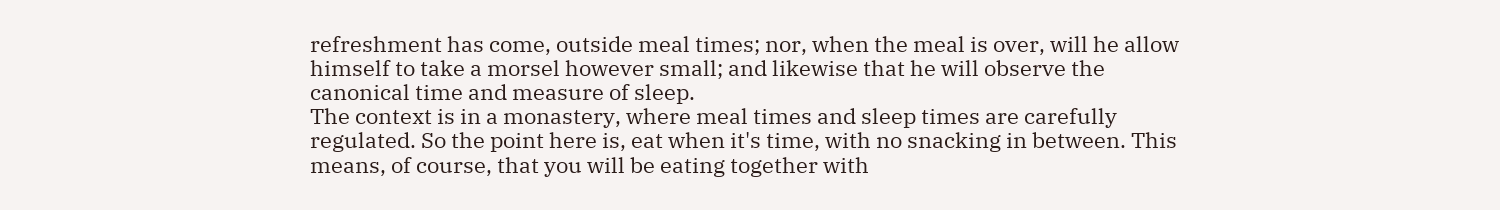refreshment has come, outside meal times; nor, when the meal is over, will he allow himself to take a morsel however small; and likewise that he will observe the canonical time and measure of sleep.
The context is in a monastery, where meal times and sleep times are carefully regulated. So the point here is, eat when it's time, with no snacking in between. This means, of course, that you will be eating together with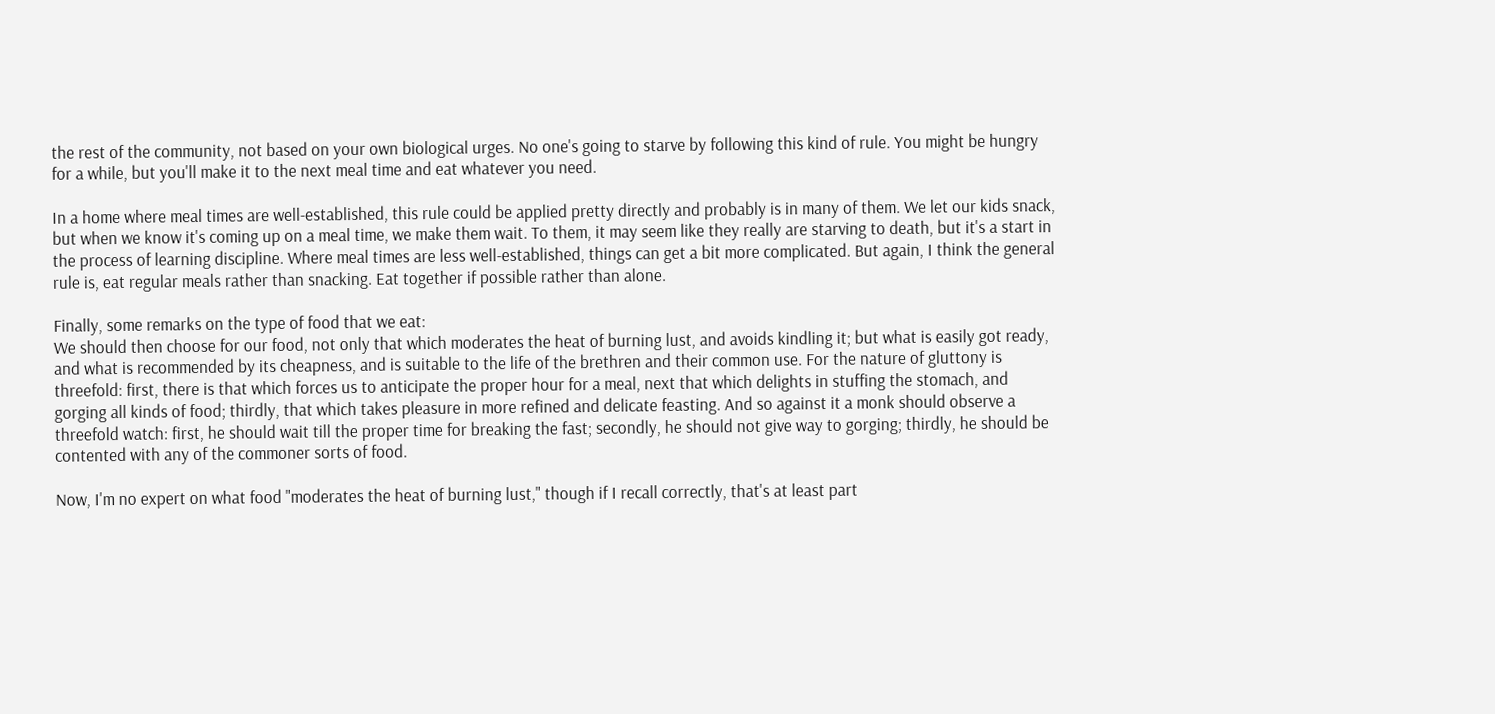the rest of the community, not based on your own biological urges. No one's going to starve by following this kind of rule. You might be hungry for a while, but you'll make it to the next meal time and eat whatever you need.

In a home where meal times are well-established, this rule could be applied pretty directly and probably is in many of them. We let our kids snack, but when we know it's coming up on a meal time, we make them wait. To them, it may seem like they really are starving to death, but it's a start in the process of learning discipline. Where meal times are less well-established, things can get a bit more complicated. But again, I think the general rule is, eat regular meals rather than snacking. Eat together if possible rather than alone.

Finally, some remarks on the type of food that we eat:
We should then choose for our food, not only that which moderates the heat of burning lust, and avoids kindling it; but what is easily got ready, and what is recommended by its cheapness, and is suitable to the life of the brethren and their common use. For the nature of gluttony is threefold: first, there is that which forces us to anticipate the proper hour for a meal, next that which delights in stuffing the stomach, and gorging all kinds of food; thirdly, that which takes pleasure in more refined and delicate feasting. And so against it a monk should observe a threefold watch: first, he should wait till the proper time for breaking the fast; secondly, he should not give way to gorging; thirdly, he should be contented with any of the commoner sorts of food.

Now, I'm no expert on what food "moderates the heat of burning lust," though if I recall correctly, that's at least part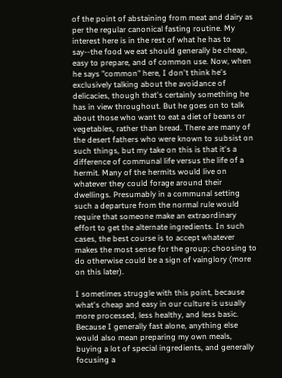of the point of abstaining from meat and dairy as per the regular canonical fasting routine. My interest here is in the rest of what he has to say--the food we eat should generally be cheap, easy to prepare, and of common use. Now, when he says "common" here, I don't think he's exclusively talking about the avoidance of delicacies, though that's certainly something he has in view throughout. But he goes on to talk about those who want to eat a diet of beans or vegetables, rather than bread. There are many of the desert fathers who were known to subsist on such things, but my take on this is that it's a difference of communal life versus the life of a hermit. Many of the hermits would live on whatever they could forage around their dwellings. Presumably in a communal setting such a departure from the normal rule would require that someone make an extraordinary effort to get the alternate ingredients. In such cases, the best course is to accept whatever makes the most sense for the group; choosing to do otherwise could be a sign of vainglory (more on this later).

I sometimes struggle with this point, because what's cheap and easy in our culture is usually more processed, less healthy, and less basic. Because I generally fast alone, anything else would also mean preparing my own meals, buying a lot of special ingredients, and generally focusing a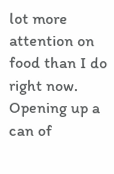lot more attention on food than I do right now. Opening up a can of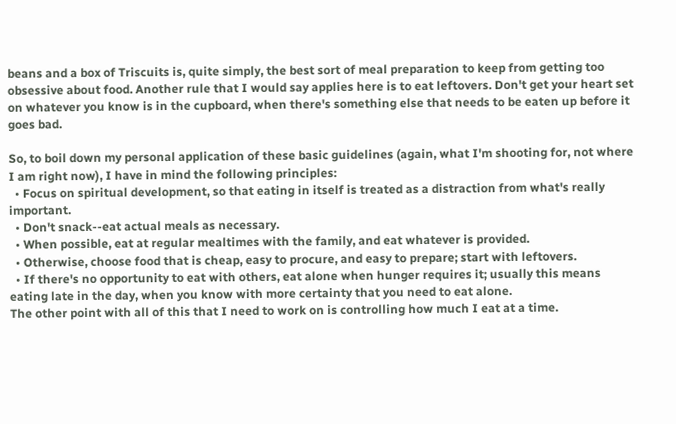beans and a box of Triscuits is, quite simply, the best sort of meal preparation to keep from getting too obsessive about food. Another rule that I would say applies here is to eat leftovers. Don't get your heart set on whatever you know is in the cupboard, when there's something else that needs to be eaten up before it goes bad.

So, to boil down my personal application of these basic guidelines (again, what I'm shooting for, not where I am right now), I have in mind the following principles:
  • Focus on spiritual development, so that eating in itself is treated as a distraction from what's really important.
  • Don't snack--eat actual meals as necessary.
  • When possible, eat at regular mealtimes with the family, and eat whatever is provided.
  • Otherwise, choose food that is cheap, easy to procure, and easy to prepare; start with leftovers.
  • If there's no opportunity to eat with others, eat alone when hunger requires it; usually this means eating late in the day, when you know with more certainty that you need to eat alone.
The other point with all of this that I need to work on is controlling how much I eat at a time.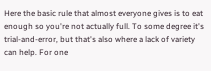Here the basic rule that almost everyone gives is to eat enough so you're not actually full. To some degree it's trial-and-error, but that's also where a lack of variety can help. For one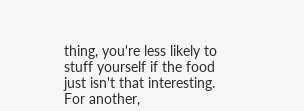thing, you're less likely to stuff yourself if the food just isn't that interesting. For another,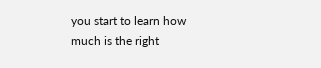you start to learn how much is the right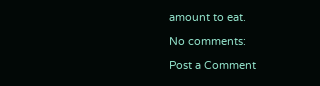amount to eat.

No comments:

Post a Comment